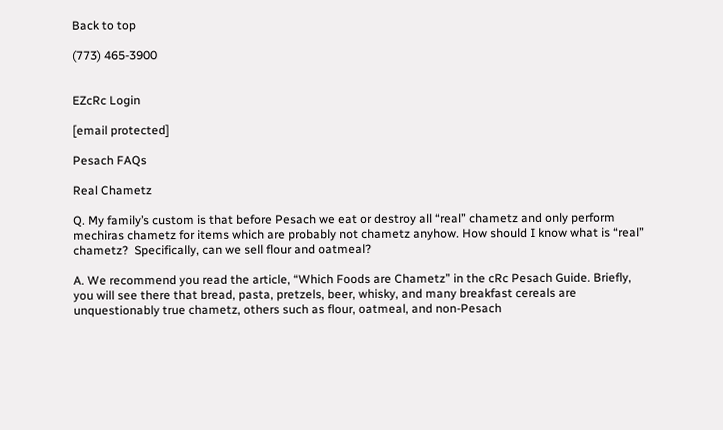Back to top

(773) 465-3900


EZcRc Login

[email protected]

Pesach FAQs

Real Chametz

Q. My family’s custom is that before Pesach we eat or destroy all “real” chametz and only perform mechiras chametz for items which are probably not chametz anyhow. How should I know what is “real” chametz?  Specifically, can we sell flour and oatmeal?

A. We recommend you read the article, “Which Foods are Chametz” in the cRc Pesach Guide. Briefly, you will see there that bread, pasta, pretzels, beer, whisky, and many breakfast cereals are unquestionably true chametz, others such as flour, oatmeal, and non-Pesach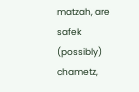matzah, are safek (possibly) chametz,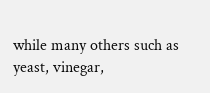while many others such as yeast, vinegar,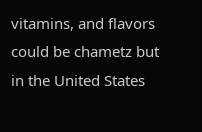vitamins, and flavors could be chametz but in the United States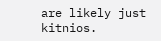are likely just kitnios.